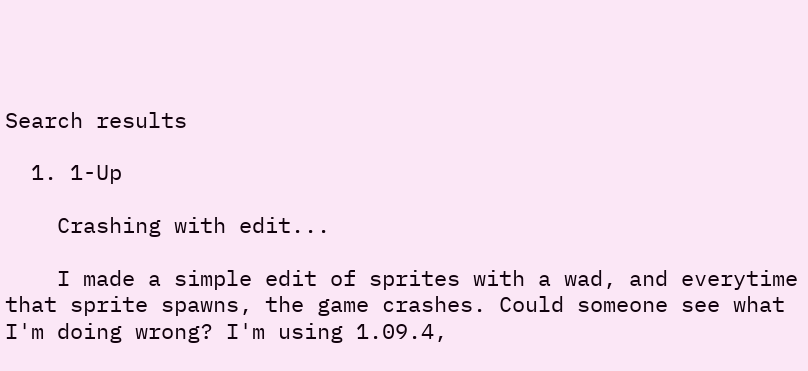Search results

  1. 1-Up

    Crashing with edit...

    I made a simple edit of sprites with a wad, and everytime that sprite spawns, the game crashes. Could someone see what I'm doing wrong? I'm using 1.09.4,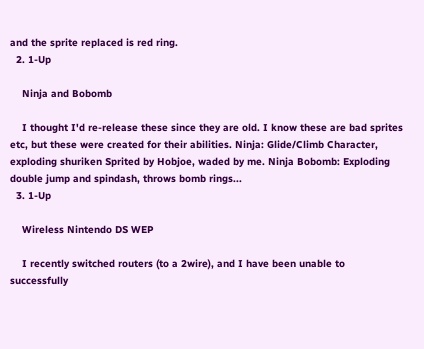and the sprite replaced is red ring.
  2. 1-Up

    Ninja and Bobomb

    I thought I'd re-release these since they are old. I know these are bad sprites etc, but these were created for their abilities. Ninja: Glide/Climb Character, exploding shuriken Sprited by Hobjoe, waded by me. Ninja Bobomb: Exploding double jump and spindash, throws bomb rings...
  3. 1-Up

    Wireless Nintendo DS WEP

    I recently switched routers (to a 2wire), and I have been unable to successfully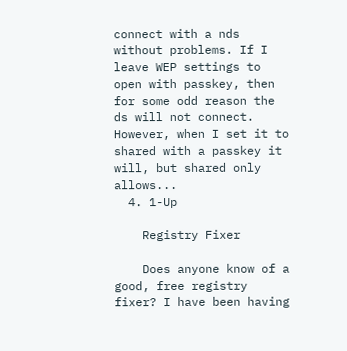connect with a nds without problems. If I leave WEP settings to open with passkey, then for some odd reason the ds will not connect. However, when I set it to shared with a passkey it will, but shared only allows...
  4. 1-Up

    Registry Fixer

    Does anyone know of a good, free registry fixer? I have been having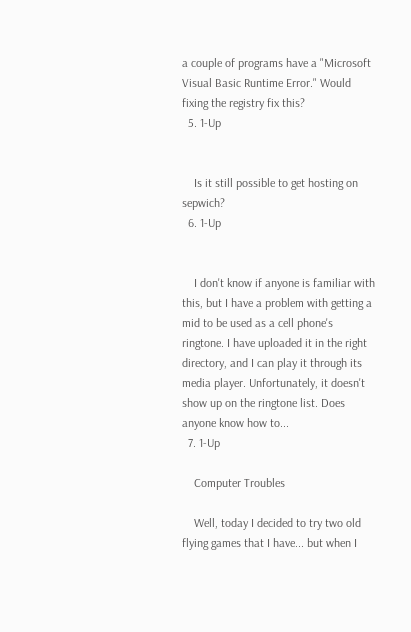a couple of programs have a "Microsoft Visual Basic Runtime Error." Would fixing the registry fix this?
  5. 1-Up


    Is it still possible to get hosting on sepwich?
  6. 1-Up


    I don't know if anyone is familiar with this, but I have a problem with getting a mid to be used as a cell phone's ringtone. I have uploaded it in the right directory, and I can play it through its media player. Unfortunately, it doesn't show up on the ringtone list. Does anyone know how to...
  7. 1-Up

    Computer Troubles

    Well, today I decided to try two old flying games that I have... but when I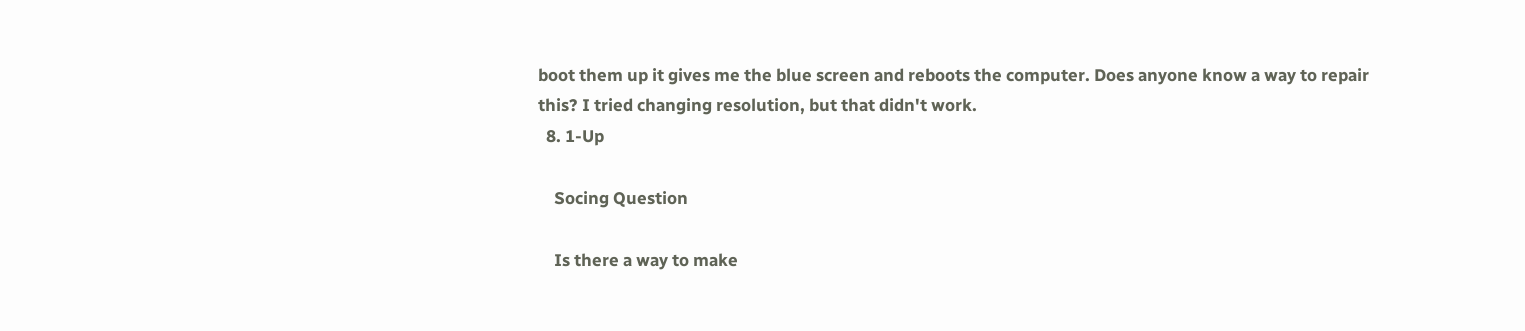boot them up it gives me the blue screen and reboots the computer. Does anyone know a way to repair this? I tried changing resolution, but that didn't work.
  8. 1-Up

    Socing Question

    Is there a way to make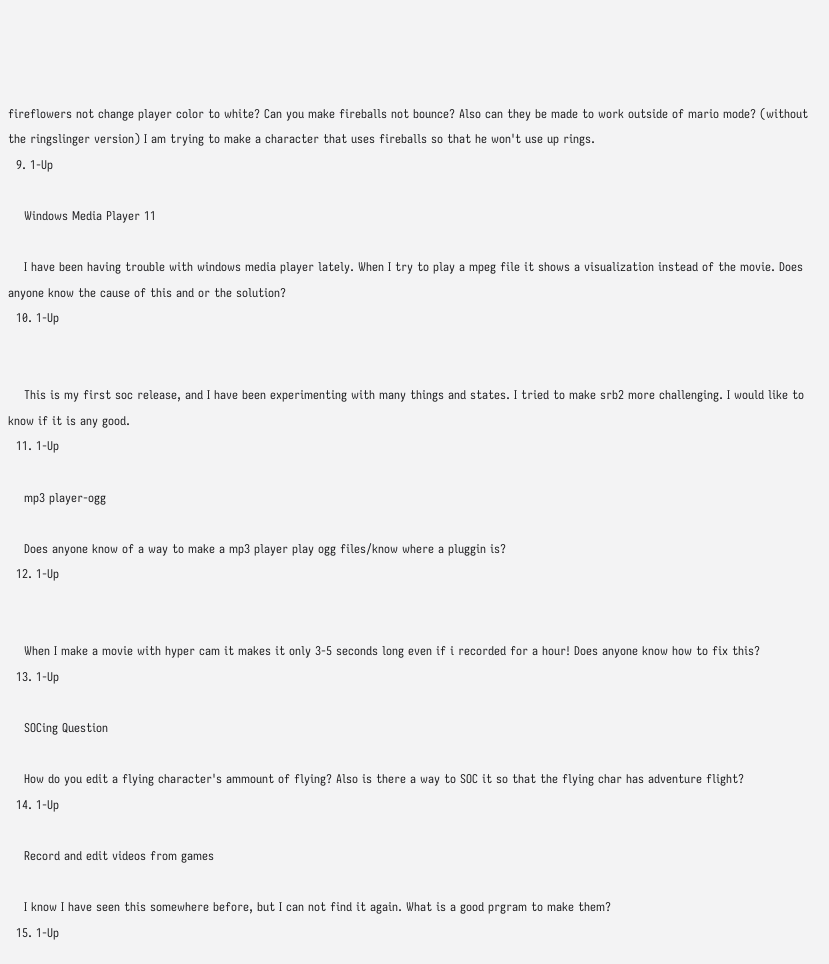fireflowers not change player color to white? Can you make fireballs not bounce? Also can they be made to work outside of mario mode? (without the ringslinger version) I am trying to make a character that uses fireballs so that he won't use up rings.
  9. 1-Up

    Windows Media Player 11

    I have been having trouble with windows media player lately. When I try to play a mpeg file it shows a visualization instead of the movie. Does anyone know the cause of this and or the solution?
  10. 1-Up


    This is my first soc release, and I have been experimenting with many things and states. I tried to make srb2 more challenging. I would like to know if it is any good.
  11. 1-Up

    mp3 player-ogg

    Does anyone know of a way to make a mp3 player play ogg files/know where a pluggin is?
  12. 1-Up


    When I make a movie with hyper cam it makes it only 3-5 seconds long even if i recorded for a hour! Does anyone know how to fix this?
  13. 1-Up

    SOCing Question

    How do you edit a flying character's ammount of flying? Also is there a way to SOC it so that the flying char has adventure flight?
  14. 1-Up

    Record and edit videos from games

    I know I have seen this somewhere before, but I can not find it again. What is a good prgram to make them?
  15. 1-Up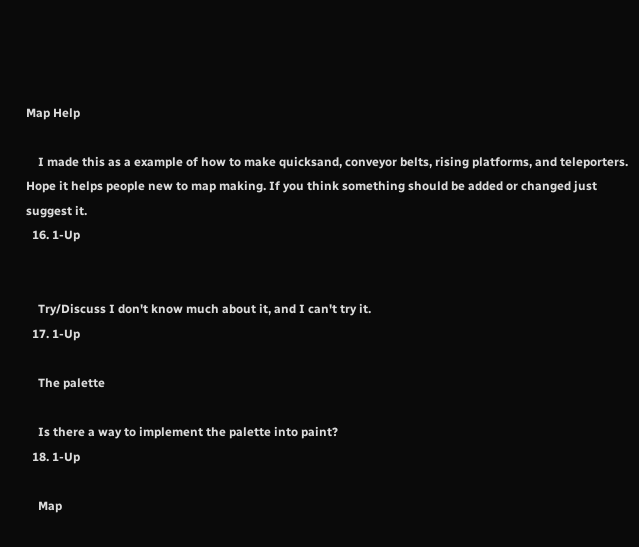Map Help

    I made this as a example of how to make quicksand, conveyor belts, rising platforms, and teleporters. Hope it helps people new to map making. If you think something should be added or changed just suggest it.
  16. 1-Up


    Try/Discuss I don't know much about it, and I can't try it.
  17. 1-Up

    The palette

    Is there a way to implement the palette into paint?
  18. 1-Up

    Map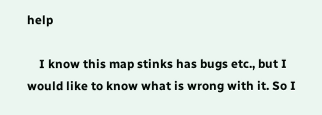help

    I know this map stinks has bugs etc., but I would like to know what is wrong with it. So I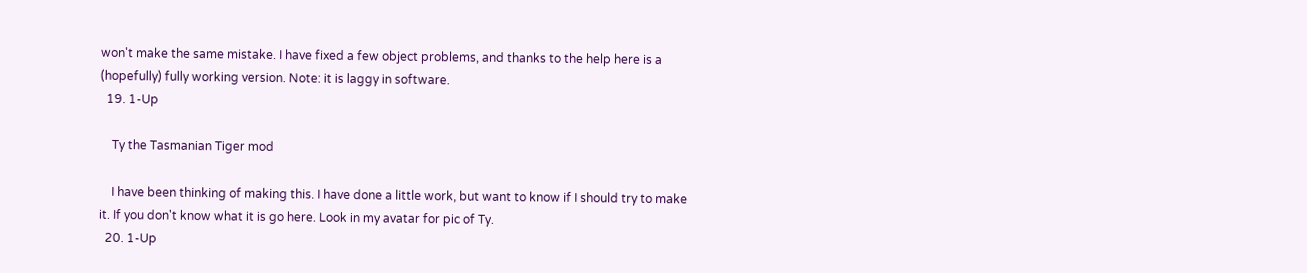won't make the same mistake. I have fixed a few object problems, and thanks to the help here is a (hopefully) fully working version. Note: it is laggy in software.
  19. 1-Up

    Ty the Tasmanian Tiger mod

    I have been thinking of making this. I have done a little work, but want to know if I should try to make it. If you don't know what it is go here. Look in my avatar for pic of Ty.
  20. 1-Up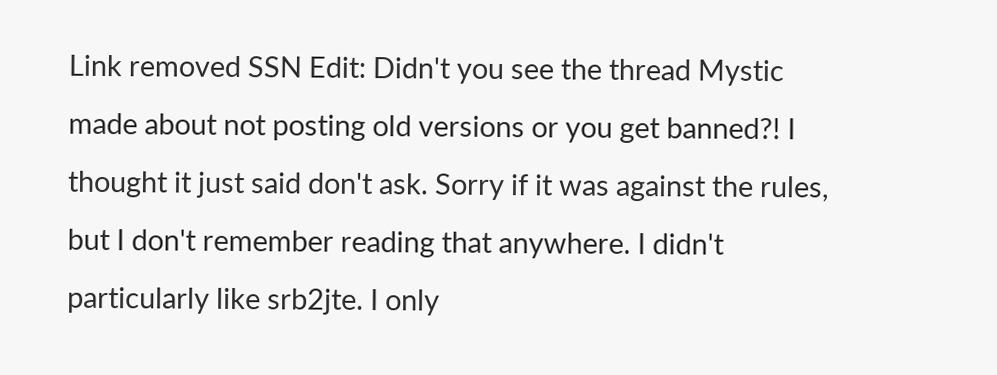Link removed SSN Edit: Didn't you see the thread Mystic made about not posting old versions or you get banned?! I thought it just said don't ask. Sorry if it was against the rules, but I don't remember reading that anywhere. I didn't particularly like srb2jte. I only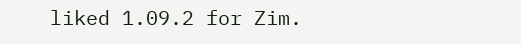liked 1.09.2 for Zim.